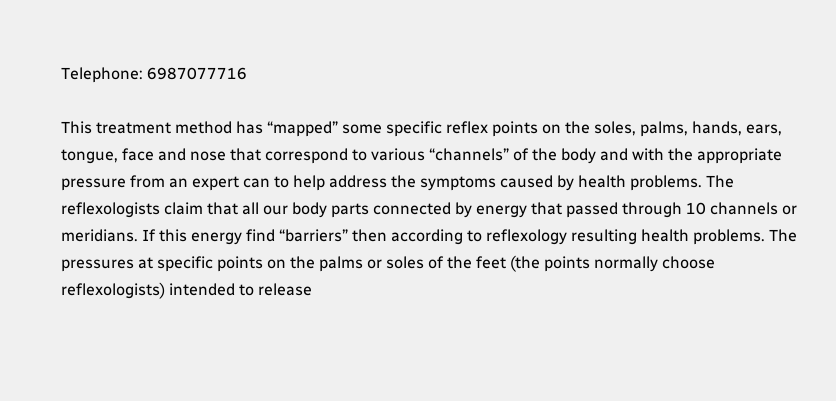Telephone: 6987077716

This treatment method has “mapped” some specific reflex points on the soles, palms, hands, ears, tongue, face and nose that correspond to various “channels” of the body and with the appropriate pressure from an expert can to help address the symptoms caused by health problems. The reflexologists claim that all our body parts connected by energy that passed through 10 channels or meridians. If this energy find “barriers” then according to reflexology resulting health problems. The pressures at specific points on the palms or soles of the feet (the points normally choose reflexologists) intended to release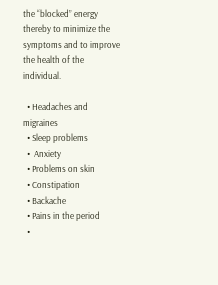the “blocked” energy thereby to minimize the symptoms and to improve the health of the individual.

  • Headaches and migraines
  • Sleep problems
  •  Anxiety
  • Problems on skin
  • Constipation
  • Backache
  • Pains in the period
  •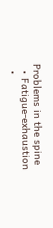Problems in the spine
  • Fatigue-exhaustion
  •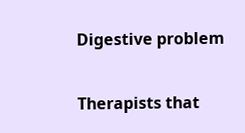Digestive problem

Therapists that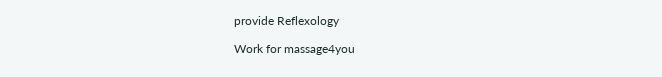provide Reflexology

Work for massage4you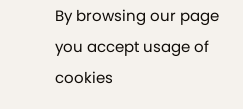By browsing our page you accept usage of cookies